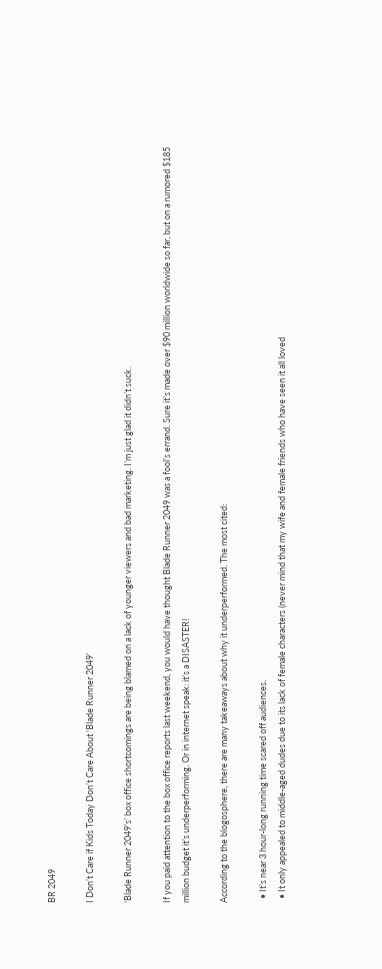BR 2049

I Don’t Care if Kids Today Don’t Care About ‘Blade Runner 2049’

‘Blade Runner 2049’s’ box office shortcomings are being blamed on a lack of younger viewers and bad marketing. I’m just glad it didn’t suck.

If you paid attention to the box office reports last weekend, you would have thought Blade Runner 2049 was a fool’s errand. Sure it’s made over $90 million worldwide so far, but on a rumored $185 million budget it’s underperforming. Or in internet speak: it’s a DISASTER!

According to the blogosphere, there are many takeaways about why it underperformed. The most cited:

  • It’s near 3 hour-long running time scared off audiences.
  • It only appealed to middle-aged dudes due to its lack of female characters (never mind that my wife and female friends who have seen it all loved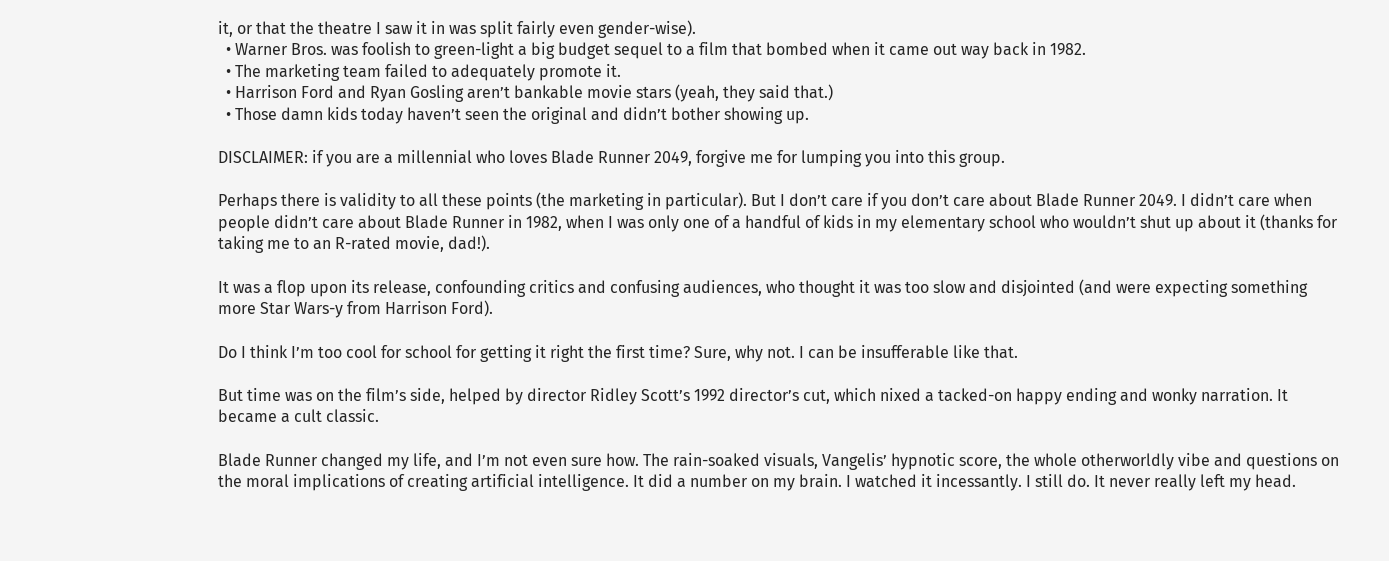it, or that the theatre I saw it in was split fairly even gender-wise).
  • Warner Bros. was foolish to green-light a big budget sequel to a film that bombed when it came out way back in 1982.
  • The marketing team failed to adequately promote it.
  • Harrison Ford and Ryan Gosling aren’t bankable movie stars (yeah, they said that.)
  • Those damn kids today haven’t seen the original and didn’t bother showing up.

DISCLAIMER: if you are a millennial who loves Blade Runner 2049, forgive me for lumping you into this group.

Perhaps there is validity to all these points (the marketing in particular). But I don’t care if you don’t care about Blade Runner 2049. I didn’t care when people didn’t care about Blade Runner in 1982, when I was only one of a handful of kids in my elementary school who wouldn’t shut up about it (thanks for taking me to an R-rated movie, dad!).

It was a flop upon its release, confounding critics and confusing audiences, who thought it was too slow and disjointed (and were expecting something more Star Wars-y from Harrison Ford).

Do I think I’m too cool for school for getting it right the first time? Sure, why not. I can be insufferable like that.

But time was on the film’s side, helped by director Ridley Scott’s 1992 director’s cut, which nixed a tacked-on happy ending and wonky narration. It became a cult classic.

Blade Runner changed my life, and I’m not even sure how. The rain-soaked visuals, Vangelis’ hypnotic score, the whole otherworldly vibe and questions on the moral implications of creating artificial intelligence. It did a number on my brain. I watched it incessantly. I still do. It never really left my head.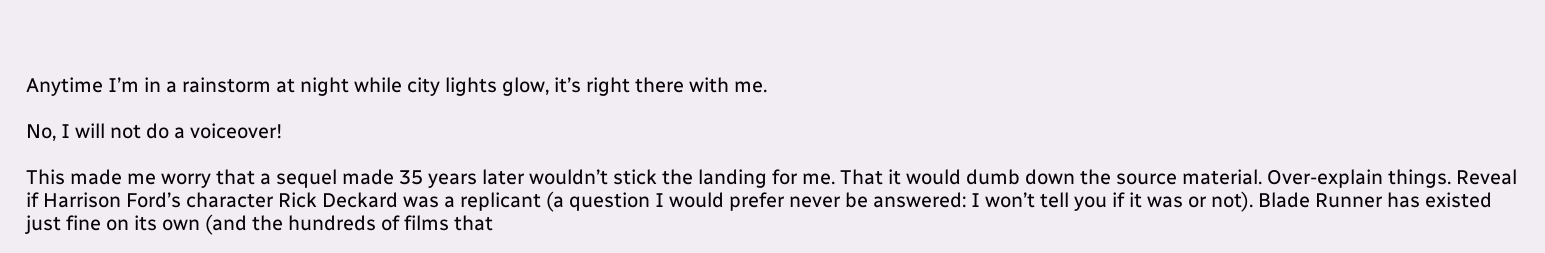Anytime I’m in a rainstorm at night while city lights glow, it’s right there with me.

No, I will not do a voiceover!

This made me worry that a sequel made 35 years later wouldn’t stick the landing for me. That it would dumb down the source material. Over-explain things. Reveal if Harrison Ford’s character Rick Deckard was a replicant (a question I would prefer never be answered: I won’t tell you if it was or not). Blade Runner has existed just fine on its own (and the hundreds of films that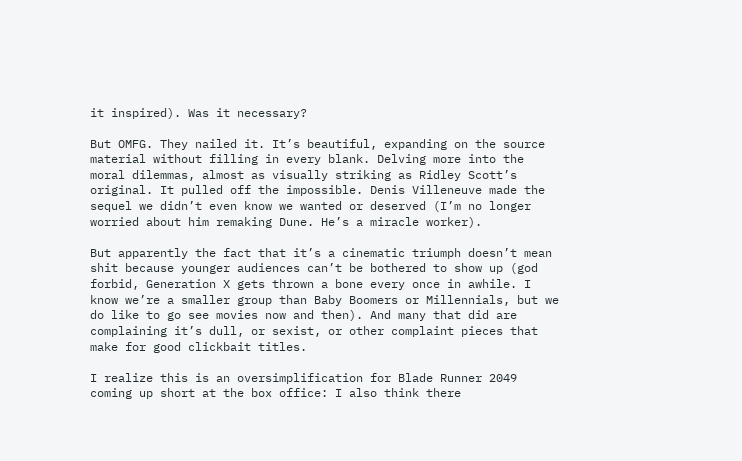it inspired). Was it necessary?

But OMFG. They nailed it. It’s beautiful, expanding on the source material without filling in every blank. Delving more into the moral dilemmas, almost as visually striking as Ridley Scott’s original. It pulled off the impossible. Denis Villeneuve made the sequel we didn’t even know we wanted or deserved (I’m no longer worried about him remaking Dune. He’s a miracle worker).

But apparently the fact that it’s a cinematic triumph doesn’t mean shit because younger audiences can’t be bothered to show up (god forbid, Generation X gets thrown a bone every once in awhile. I know we’re a smaller group than Baby Boomers or Millennials, but we do like to go see movies now and then). And many that did are complaining it’s dull, or sexist, or other complaint pieces that make for good clickbait titles.

I realize this is an oversimplification for Blade Runner 2049 coming up short at the box office: I also think there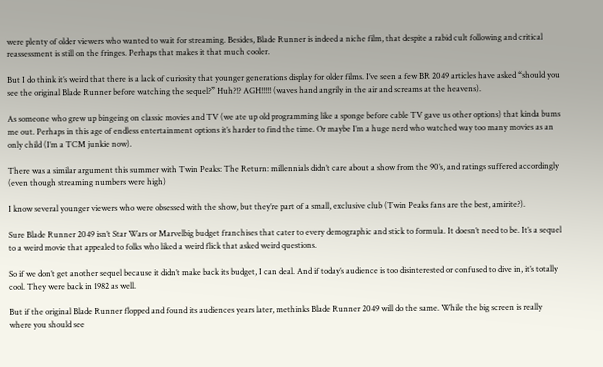were plenty of older viewers who wanted to wait for streaming. Besides, Blade Runner is indeed a niche film, that despite a rabid cult following and critical reassessment is still on the fringes. Perhaps that makes it that much cooler.

But I do think it’s weird that there is a lack of curiosity that younger generations display for older films. I’ve seen a few BR 2049 articles have asked “should you see the original Blade Runner before watching the sequel?” Huh?!? AGH!!!!! (waves hand angrily in the air and screams at the heavens).

As someone who grew up bingeing on classic movies and TV (we ate up old programming like a sponge before cable TV gave us other options) that kinda bums me out. Perhaps in this age of endless entertainment options it’s harder to find the time. Or maybe I’m a huge nerd who watched way too many movies as an only child (I’m a TCM junkie now).

There was a similar argument this summer with Twin Peaks: The Return: millennials didn’t care about a show from the 90’s, and ratings suffered accordingly (even though streaming numbers were high)

I know several younger viewers who were obsessed with the show, but they’re part of a small, exclusive club (Twin Peaks fans are the best, amirite?).

Sure Blade Runner 2049 isn’t Star Wars or Marvelbig budget franchises that cater to every demographic and stick to formula. It doesn’t need to be. It’s a sequel to a weird movie that appealed to folks who liked a weird flick that asked weird questions.

So if we don’t get another sequel because it didn’t make back its budget, I can deal. And if today’s audience is too disinterested or confused to dive in, it’s totally cool. They were back in 1982 as well.

But if the original Blade Runner flopped and found its audiences years later, methinks Blade Runner 2049 will do the same. While the big screen is really where you should see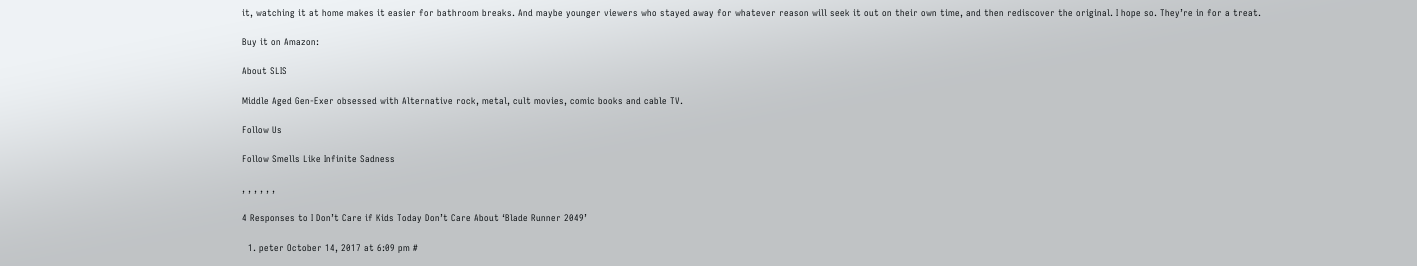it, watching it at home makes it easier for bathroom breaks. And maybe younger viewers who stayed away for whatever reason will seek it out on their own time, and then rediscover the original. I hope so. They’re in for a treat.

Buy it on Amazon:

About SLIS

Middle Aged Gen-Exer obsessed with Alternative rock, metal, cult movies, comic books and cable TV.

Follow Us

Follow Smells Like Infinite Sadness

, , , , , ,

4 Responses to I Don’t Care if Kids Today Don’t Care About ‘Blade Runner 2049’

  1. peter October 14, 2017 at 6:09 pm #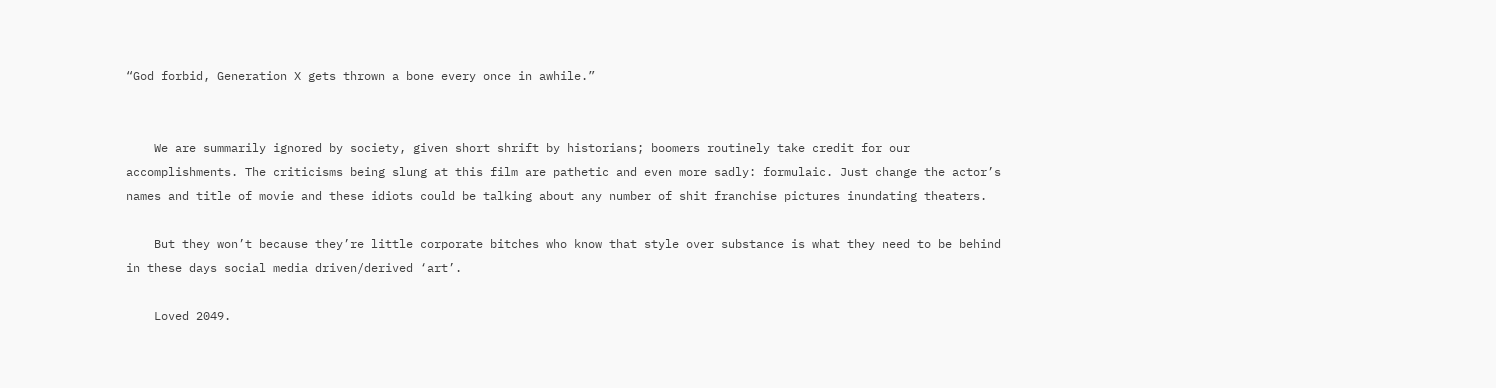“God forbid, Generation X gets thrown a bone every once in awhile.”


    We are summarily ignored by society, given short shrift by historians; boomers routinely take credit for our accomplishments. The criticisms being slung at this film are pathetic and even more sadly: formulaic. Just change the actor’s names and title of movie and these idiots could be talking about any number of shit franchise pictures inundating theaters.

    But they won’t because they’re little corporate bitches who know that style over substance is what they need to be behind in these days social media driven/derived ‘art’.

    Loved 2049.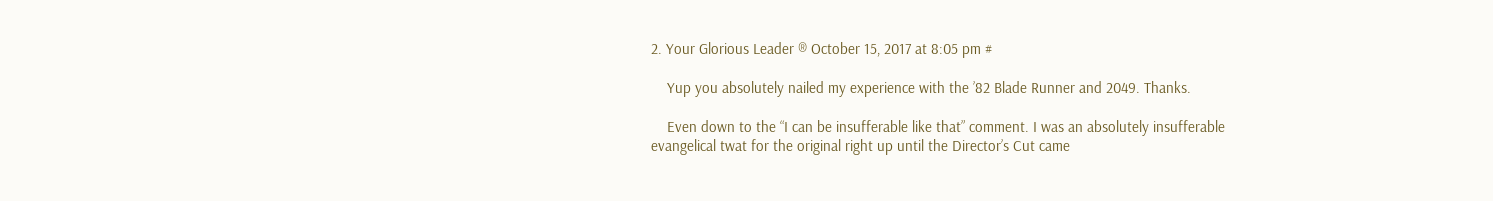2. Your Glorious Leader ® October 15, 2017 at 8:05 pm #

    Yup you absolutely nailed my experience with the ’82 Blade Runner and 2049. Thanks.

    Even down to the “I can be insufferable like that” comment. I was an absolutely insufferable evangelical twat for the original right up until the Director’s Cut came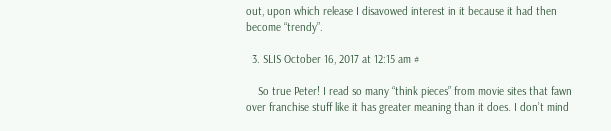out, upon which release I disavowed interest in it because it had then become “trendy”.

  3. SLIS October 16, 2017 at 12:15 am #

    So true Peter! I read so many “think pieces” from movie sites that fawn over franchise stuff like it has greater meaning than it does. I don’t mind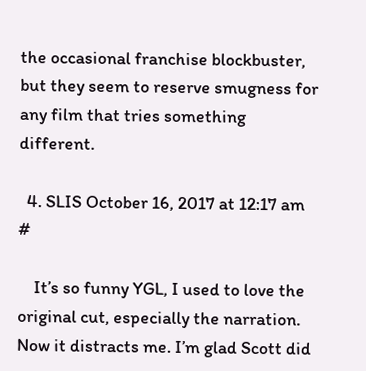the occasional franchise blockbuster, but they seem to reserve smugness for any film that tries something different.

  4. SLIS October 16, 2017 at 12:17 am #

    It’s so funny YGL, I used to love the original cut, especially the narration. Now it distracts me. I’m glad Scott did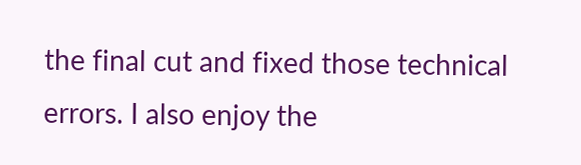the final cut and fixed those technical errors. I also enjoy the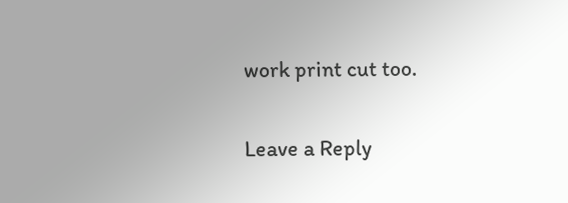work print cut too.

Leave a Reply